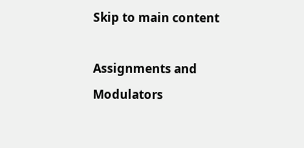Skip to main content

Assignments and Modulators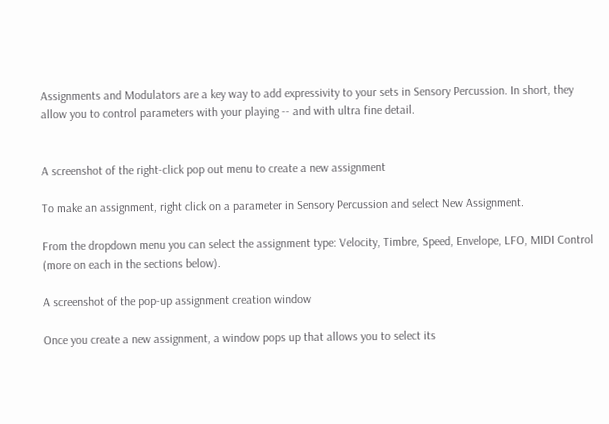Assignments and Modulators are a key way to add expressivity to your sets in Sensory Percussion. In short, they allow you to control parameters with your playing -- and with ultra fine detail.


A screenshot of the right-click pop out menu to create a new assignment

To make an assignment, right click on a parameter in Sensory Percussion and select New Assignment.

From the dropdown menu you can select the assignment type: Velocity, Timbre, Speed, Envelope, LFO, MIDI Control (more on each in the sections below).

A screenshot of the pop-up assignment creation window

Once you create a new assignment, a window pops up that allows you to select its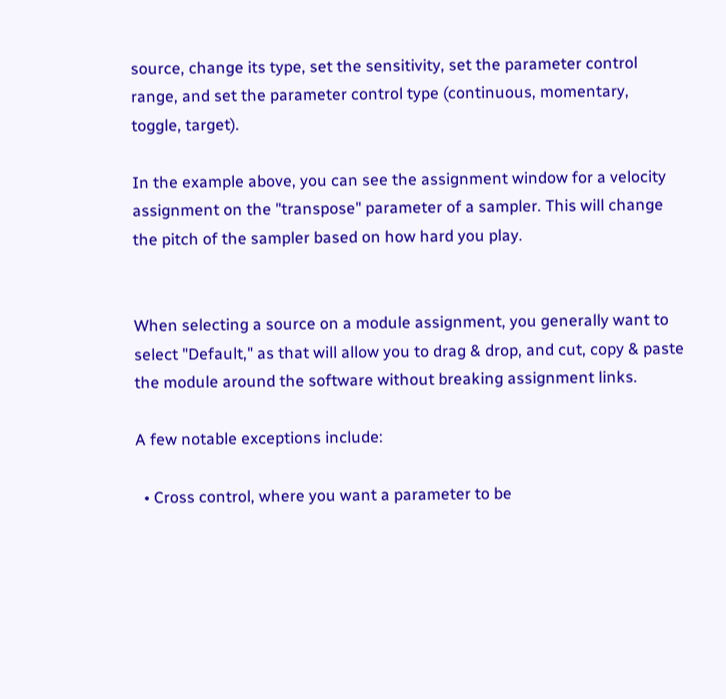source, change its type, set the sensitivity, set the parameter control range, and set the parameter control type (continuous, momentary, toggle, target).

In the example above, you can see the assignment window for a velocity assignment on the "transpose" parameter of a sampler. This will change the pitch of the sampler based on how hard you play.


When selecting a source on a module assignment, you generally want to select "Default," as that will allow you to drag & drop, and cut, copy & paste the module around the software without breaking assignment links.

A few notable exceptions include:

  • Cross control, where you want a parameter to be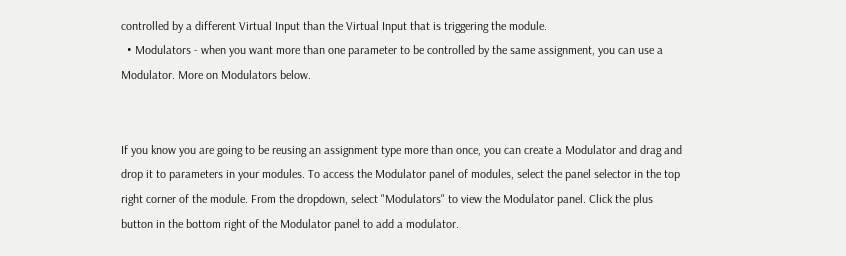controlled by a different Virtual Input than the Virtual Input that is triggering the module.
  • Modulators - when you want more than one parameter to be controlled by the same assignment, you can use a Modulator. More on Modulators below.


If you know you are going to be reusing an assignment type more than once, you can create a Modulator and drag and drop it to parameters in your modules. To access the Modulator panel of modules, select the panel selector in the top right corner of the module. From the dropdown, select "Modulators" to view the Modulator panel. Click the plus button in the bottom right of the Modulator panel to add a modulator.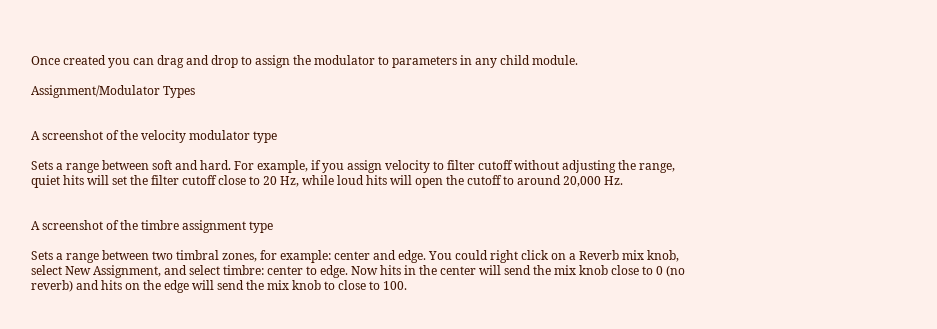Once created you can drag and drop to assign the modulator to parameters in any child module.

Assignment/Modulator Types


A screenshot of the velocity modulator type

Sets a range between soft and hard. For example, if you assign velocity to filter cutoff without adjusting the range, quiet hits will set the filter cutoff close to 20 Hz, while loud hits will open the cutoff to around 20,000 Hz.


A screenshot of the timbre assignment type

Sets a range between two timbral zones, for example: center and edge. You could right click on a Reverb mix knob, select New Assignment, and select timbre: center to edge. Now hits in the center will send the mix knob close to 0 (no reverb) and hits on the edge will send the mix knob to close to 100.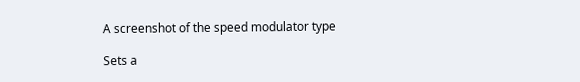A screenshot of the speed modulator type

Sets a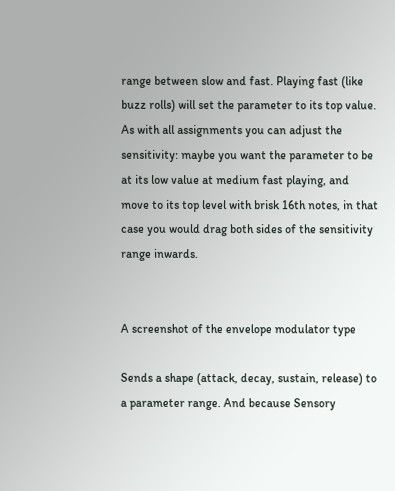range between slow and fast. Playing fast (like buzz rolls) will set the parameter to its top value. As with all assignments you can adjust the sensitivity: maybe you want the parameter to be at its low value at medium fast playing, and move to its top level with brisk 16th notes, in that case you would drag both sides of the sensitivity range inwards.


A screenshot of the envelope modulator type

Sends a shape (attack, decay, sustain, release) to a parameter range. And because Sensory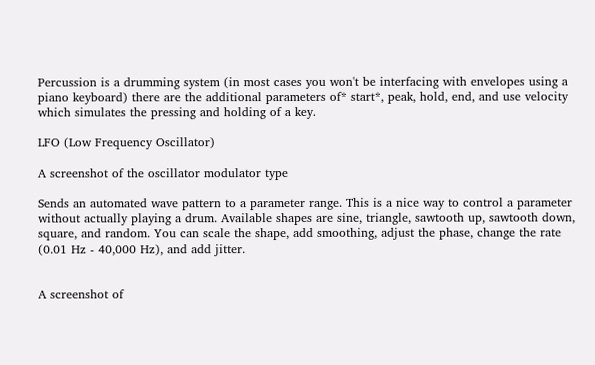Percussion is a drumming system (in most cases you won't be interfacing with envelopes using a piano keyboard) there are the additional parameters of* start*, peak, hold, end, and use velocity which simulates the pressing and holding of a key.

LFO (Low Frequency Oscillator)

A screenshot of the oscillator modulator type

Sends an automated wave pattern to a parameter range. This is a nice way to control a parameter without actually playing a drum. Available shapes are sine, triangle, sawtooth up, sawtooth down, square, and random. You can scale the shape, add smoothing, adjust the phase, change the rate (0.01 Hz - 40,000 Hz), and add jitter.


A screenshot of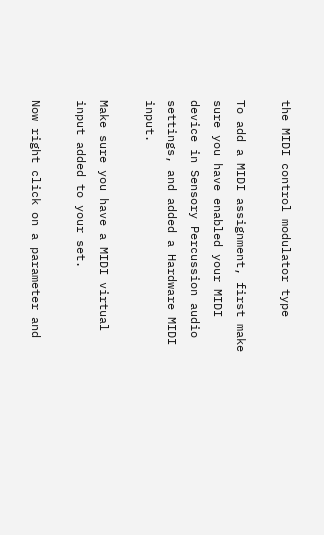the MIDI control modulator type

To add a MIDI assignment, first make sure you have enabled your MIDI device in Sensory Percussion audio settings, and added a Hardware MIDI input.

Make sure you have a MIDI virtual input added to your set.

Now right click on a parameter and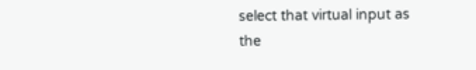select that virtual input as the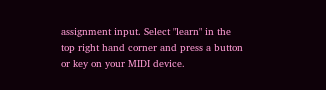assignment input. Select "learn" in the top right hand corner and press a button or key on your MIDI device.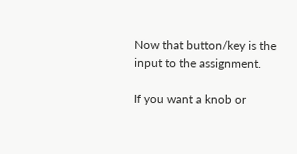Now that button/key is the input to the assignment.

If you want a knob or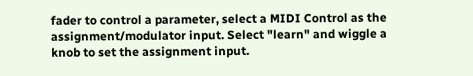fader to control a parameter, select a MIDI Control as the assignment/modulator input. Select "learn" and wiggle a knob to set the assignment input.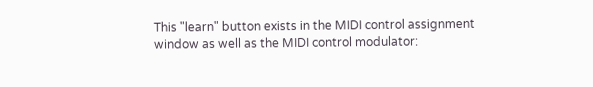This "learn" button exists in the MIDI control assignment window as well as the MIDI control modulator: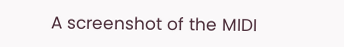A screenshot of the MIDI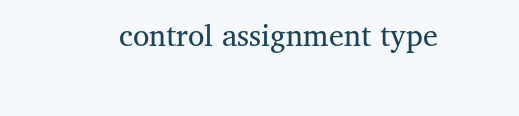control assignment type